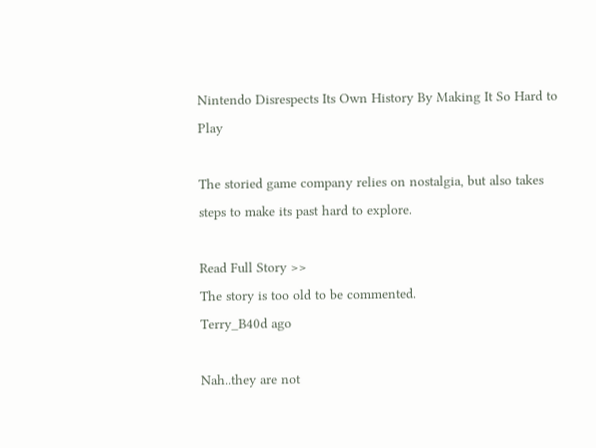Nintendo Disrespects Its Own History By Making It So Hard to Play

The storied game company relies on nostalgia, but also takes steps to make its past hard to explore.

Read Full Story >>
The story is too old to be commented.
Terry_B40d ago

Nah..they are not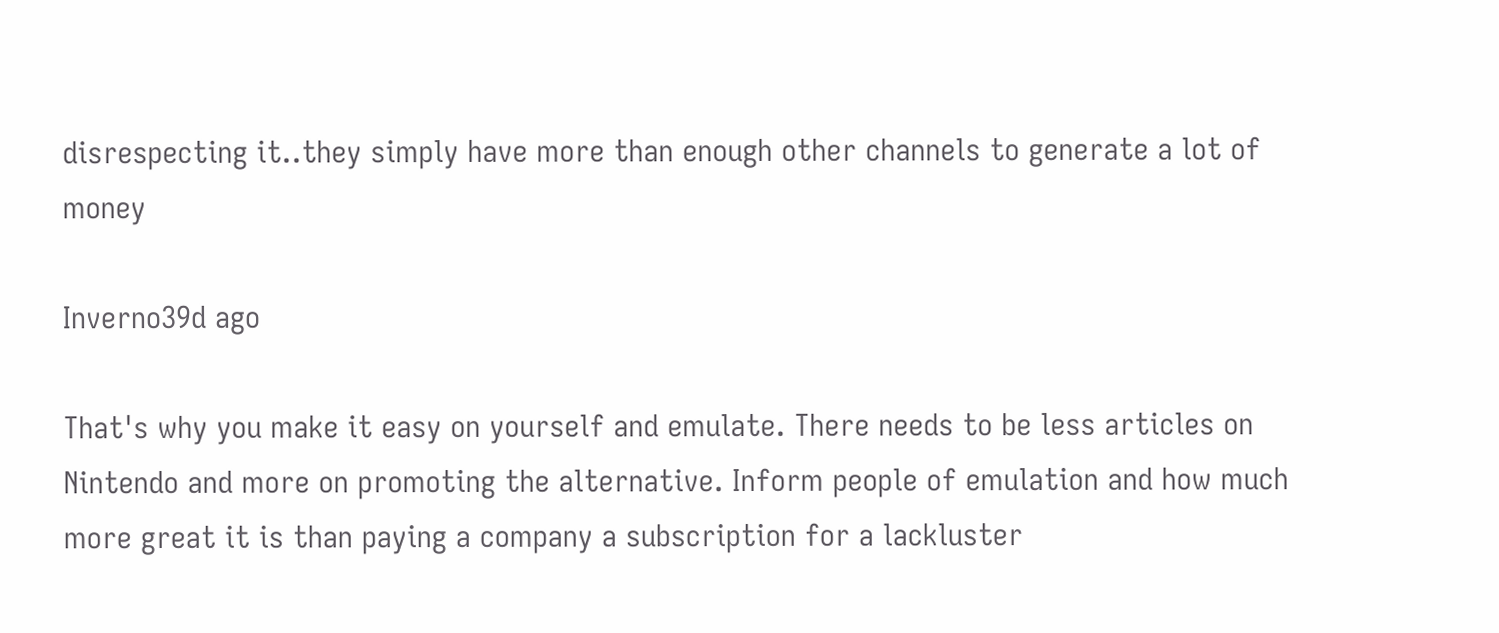disrespecting it..they simply have more than enough other channels to generate a lot of money

Inverno39d ago

That's why you make it easy on yourself and emulate. There needs to be less articles on Nintendo and more on promoting the alternative. Inform people of emulation and how much more great it is than paying a company a subscription for a lackluster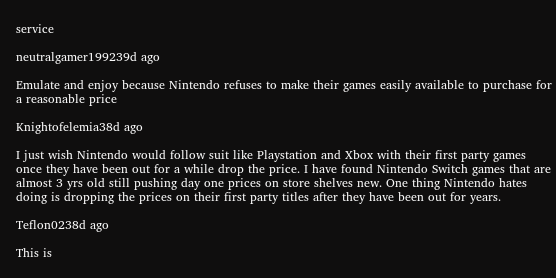service

neutralgamer199239d ago

Emulate and enjoy because Nintendo refuses to make their games easily available to purchase for a reasonable price

Knightofelemia38d ago

I just wish Nintendo would follow suit like Playstation and Xbox with their first party games once they have been out for a while drop the price. I have found Nintendo Switch games that are almost 3 yrs old still pushing day one prices on store shelves new. One thing Nintendo hates doing is dropping the prices on their first party titles after they have been out for years.

Teflon0238d ago

This is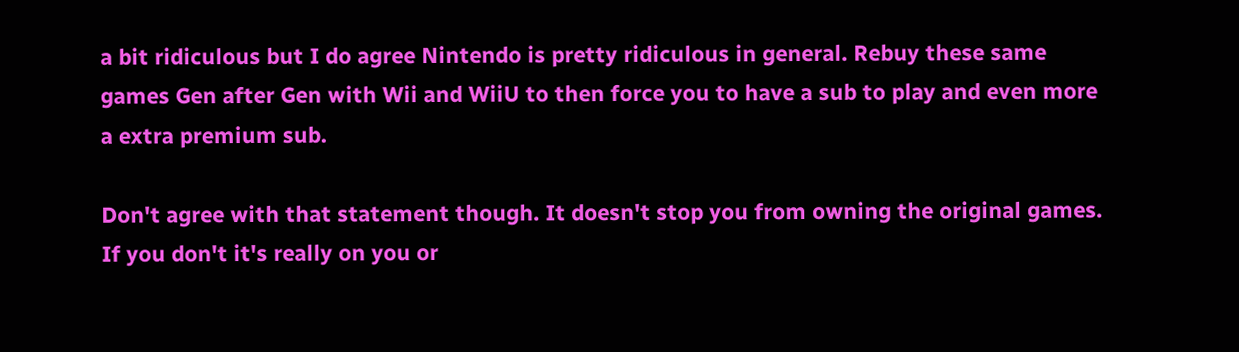a bit ridiculous but I do agree Nintendo is pretty ridiculous in general. Rebuy these same games Gen after Gen with Wii and WiiU to then force you to have a sub to play and even more a extra premium sub.

Don't agree with that statement though. It doesn't stop you from owning the original games. If you don't it's really on you or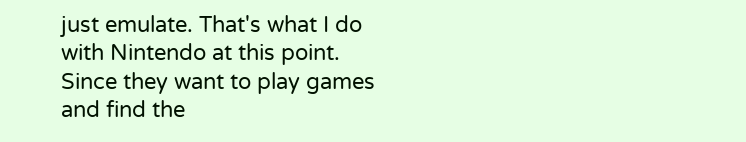just emulate. That's what I do with Nintendo at this point. Since they want to play games and find the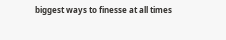biggest ways to finesse at all times